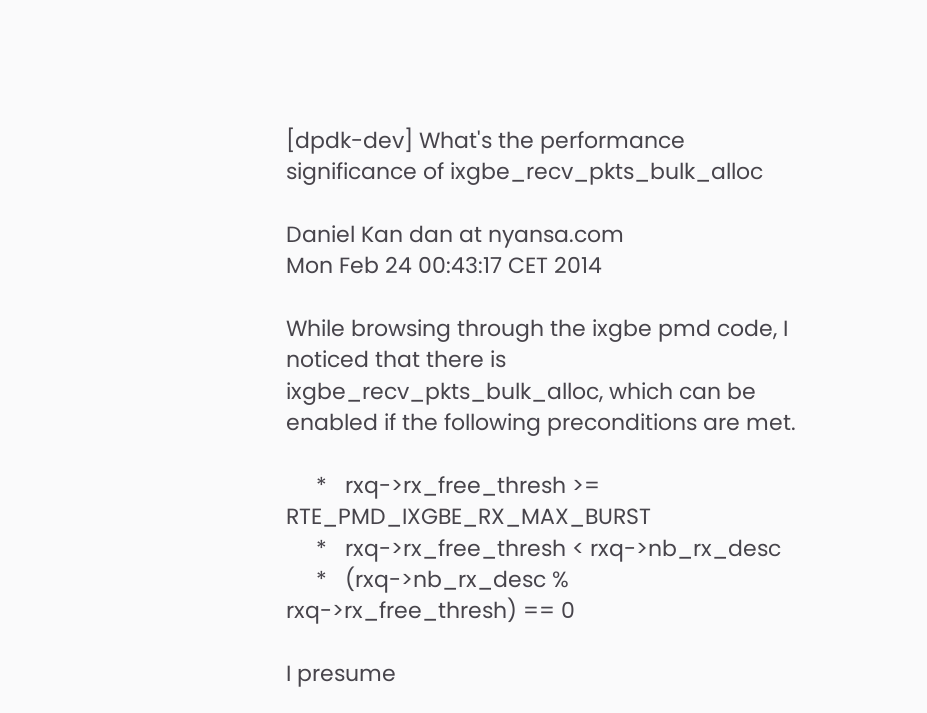[dpdk-dev] What's the performance significance of ixgbe_recv_pkts_bulk_alloc

Daniel Kan dan at nyansa.com
Mon Feb 24 00:43:17 CET 2014

While browsing through the ixgbe pmd code, I noticed that there is ixgbe_recv_pkts_bulk_alloc, which can be enabled if the following preconditions are met.

     *   rxq->rx_free_thresh >= RTE_PMD_IXGBE_RX_MAX_BURST
     *   rxq->rx_free_thresh < rxq->nb_rx_desc
     *   (rxq->nb_rx_desc % rxq->rx_free_thresh) == 0

I presume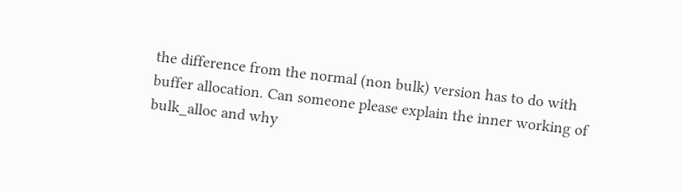the difference from the normal (non bulk) version has to do with buffer allocation. Can someone please explain the inner working of bulk_alloc and why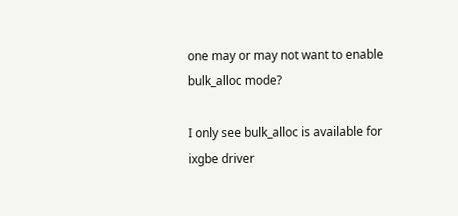one may or may not want to enable bulk_alloc mode?

I only see bulk_alloc is available for ixgbe driver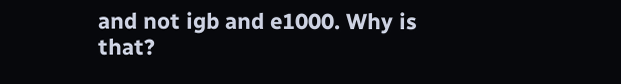and not igb and e1000. Why is that?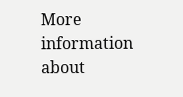More information about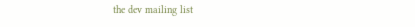the dev mailing list